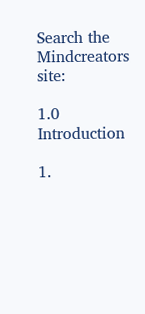Search the Mindcreators site:

1.0 Introduction

1.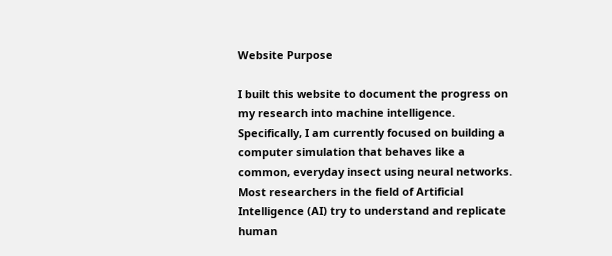Website Purpose

I built this website to document the progress on my research into machine intelligence. Specifically, I am currently focused on building a computer simulation that behaves like a common, everyday insect using neural networks. Most researchers in the field of Artificial Intelligence (AI) try to understand and replicate human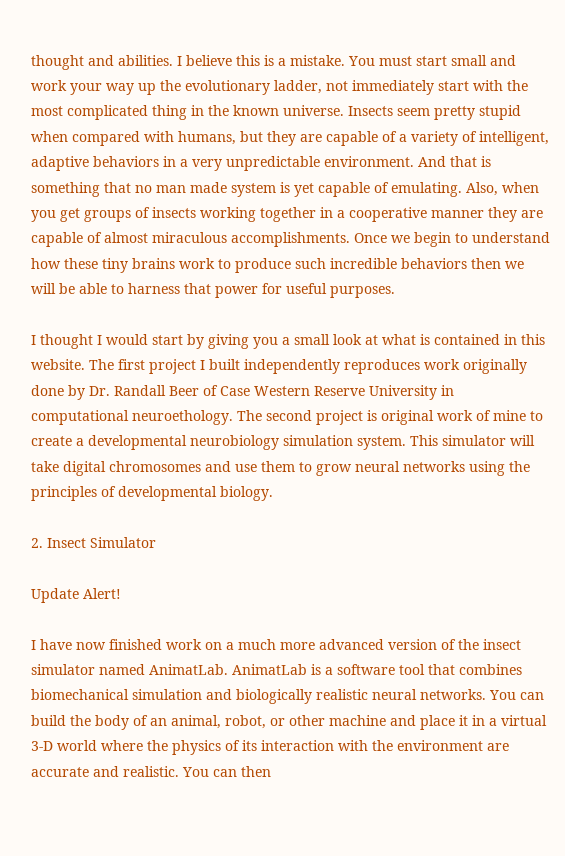thought and abilities. I believe this is a mistake. You must start small and work your way up the evolutionary ladder, not immediately start with the most complicated thing in the known universe. Insects seem pretty stupid when compared with humans, but they are capable of a variety of intelligent, adaptive behaviors in a very unpredictable environment. And that is something that no man made system is yet capable of emulating. Also, when you get groups of insects working together in a cooperative manner they are capable of almost miraculous accomplishments. Once we begin to understand how these tiny brains work to produce such incredible behaviors then we will be able to harness that power for useful purposes.

I thought I would start by giving you a small look at what is contained in this website. The first project I built independently reproduces work originally done by Dr. Randall Beer of Case Western Reserve University in computational neuroethology. The second project is original work of mine to create a developmental neurobiology simulation system. This simulator will take digital chromosomes and use them to grow neural networks using the principles of developmental biology.

2. Insect Simulator

Update Alert!

I have now finished work on a much more advanced version of the insect simulator named AnimatLab. AnimatLab is a software tool that combines biomechanical simulation and biologically realistic neural networks. You can build the body of an animal, robot, or other machine and place it in a virtual 3-D world where the physics of its interaction with the environment are accurate and realistic. You can then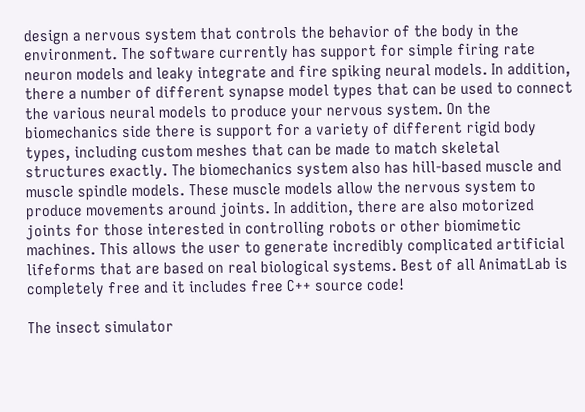design a nervous system that controls the behavior of the body in the environment. The software currently has support for simple firing rate neuron models and leaky integrate and fire spiking neural models. In addition, there a number of different synapse model types that can be used to connect the various neural models to produce your nervous system. On the biomechanics side there is support for a variety of different rigid body types, including custom meshes that can be made to match skeletal structures exactly. The biomechanics system also has hill-based muscle and muscle spindle models. These muscle models allow the nervous system to produce movements around joints. In addition, there are also motorized joints for those interested in controlling robots or other biomimetic machines. This allows the user to generate incredibly complicated artificial lifeforms that are based on real biological systems. Best of all AnimatLab is completely free and it includes free C++ source code!

The insect simulator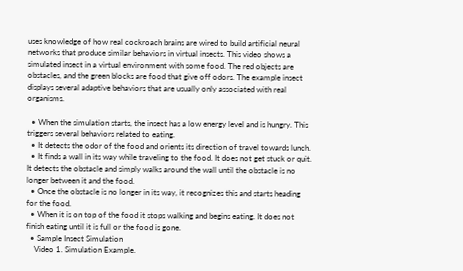uses knowledge of how real cockroach brains are wired to build artificial neural networks that produce similar behaviors in virtual insects. This video shows a simulated insect in a virtual environment with some food. The red objects are obstacles, and the green blocks are food that give off odors. The example insect displays several adaptive behaviors that are usually only associated with real organisms.

  • When the simulation starts, the insect has a low energy level and is hungry. This triggers several behaviors related to eating.
  • It detects the odor of the food and orients its direction of travel towards lunch.
  • It finds a wall in its way while traveling to the food. It does not get stuck or quit. It detects the obstacle and simply walks around the wall until the obstacle is no longer between it and the food.
  • Once the obstacle is no longer in its way, it recognizes this and starts heading for the food.
  • When it is on top of the food it stops walking and begins eating. It does not finish eating until it is full or the food is gone.
  • Sample Insect Simulation
    Video 1. Simulation Example.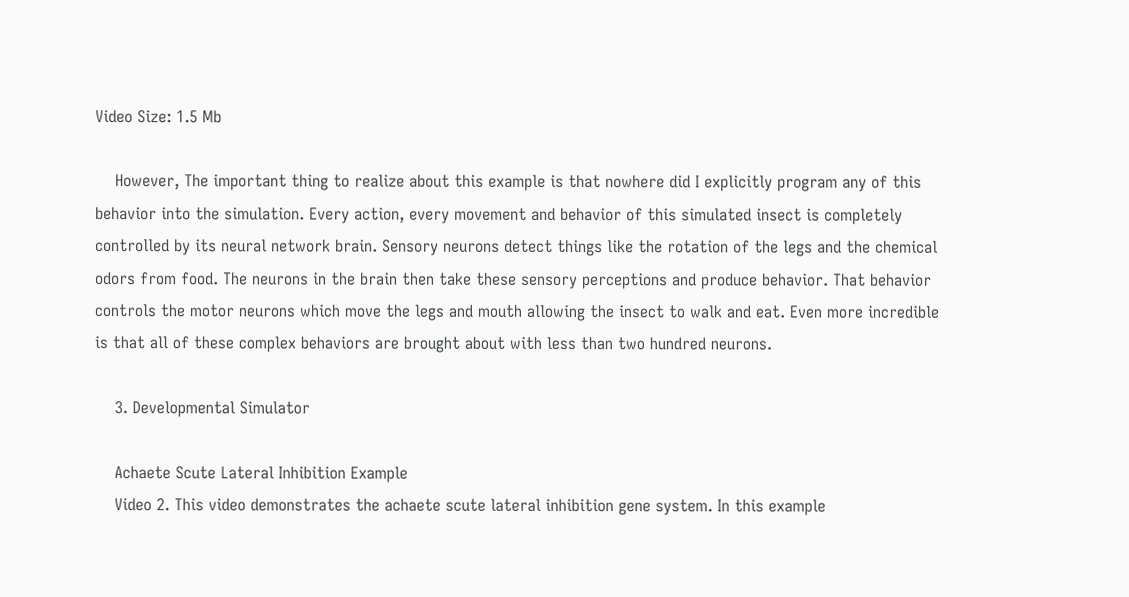Video Size: 1.5 Mb

    However, The important thing to realize about this example is that nowhere did I explicitly program any of this behavior into the simulation. Every action, every movement and behavior of this simulated insect is completely controlled by its neural network brain. Sensory neurons detect things like the rotation of the legs and the chemical odors from food. The neurons in the brain then take these sensory perceptions and produce behavior. That behavior controls the motor neurons which move the legs and mouth allowing the insect to walk and eat. Even more incredible is that all of these complex behaviors are brought about with less than two hundred neurons.

    3. Developmental Simulator

    Achaete Scute Lateral Inhibition Example
    Video 2. This video demonstrates the achaete scute lateral inhibition gene system. In this example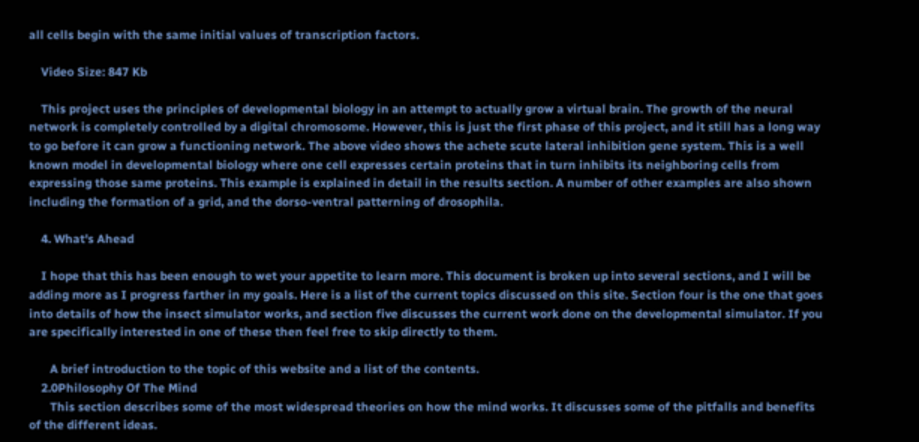all cells begin with the same initial values of transcription factors.

    Video Size: 847 Kb

    This project uses the principles of developmental biology in an attempt to actually grow a virtual brain. The growth of the neural network is completely controlled by a digital chromosome. However, this is just the first phase of this project, and it still has a long way to go before it can grow a functioning network. The above video shows the achete scute lateral inhibition gene system. This is a well known model in developmental biology where one cell expresses certain proteins that in turn inhibits its neighboring cells from expressing those same proteins. This example is explained in detail in the results section. A number of other examples are also shown including the formation of a grid, and the dorso-ventral patterning of drosophila.

    4. What's Ahead

    I hope that this has been enough to wet your appetite to learn more. This document is broken up into several sections, and I will be adding more as I progress farther in my goals. Here is a list of the current topics discussed on this site. Section four is the one that goes into details of how the insect simulator works, and section five discusses the current work done on the developmental simulator. If you are specifically interested in one of these then feel free to skip directly to them.

       A brief introduction to the topic of this website and a list of the contents.
    2.0Philosophy Of The Mind
       This section describes some of the most widespread theories on how the mind works. It discusses some of the pitfalls and benefits of the different ideas.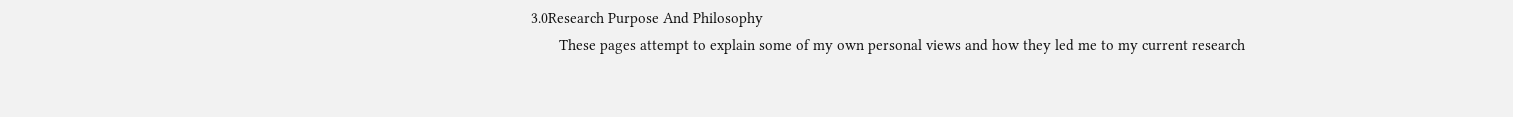3.0Research Purpose And Philosophy
       These pages attempt to explain some of my own personal views and how they led me to my current research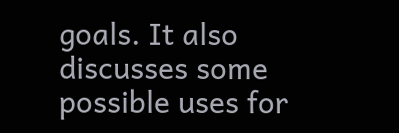goals. It also discusses some possible uses for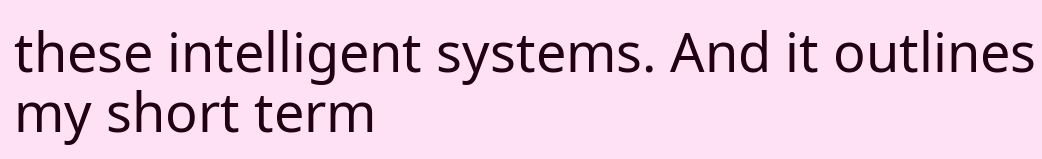these intelligent systems. And it outlines my short term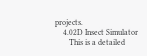projects.
    4.02D Insect Simulator
       This is a detailed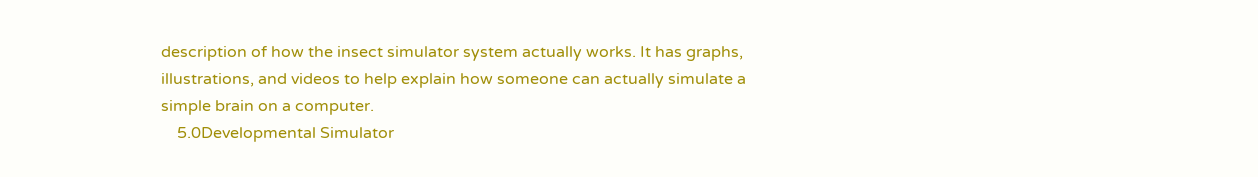description of how the insect simulator system actually works. It has graphs, illustrations, and videos to help explain how someone can actually simulate a simple brain on a computer.
    5.0Developmental Simulator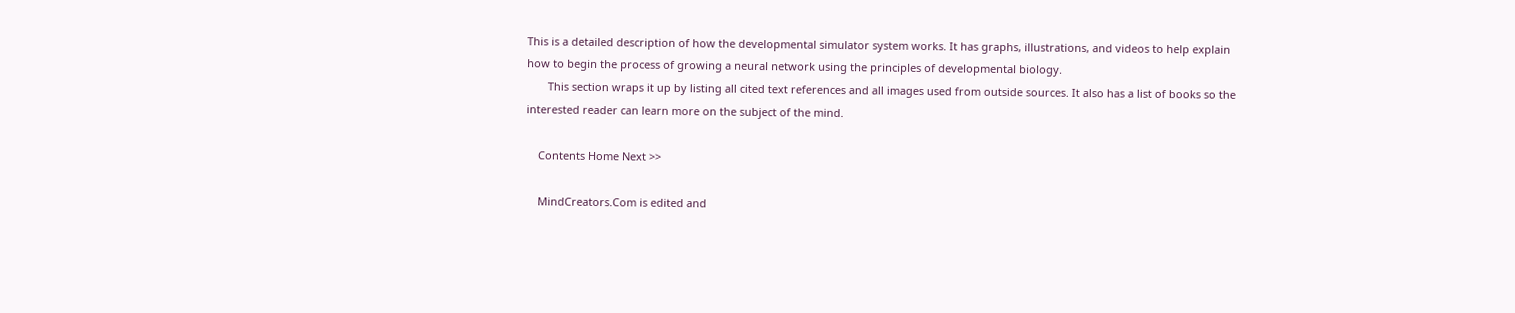This is a detailed description of how the developmental simulator system works. It has graphs, illustrations, and videos to help explain how to begin the process of growing a neural network using the principles of developmental biology.
       This section wraps it up by listing all cited text references and all images used from outside sources. It also has a list of books so the interested reader can learn more on the subject of the mind.

    Contents Home Next >>

    MindCreators.Com is edited and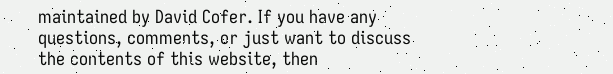maintained by David Cofer. If you have any questions, comments, or just want to discuss the contents of this website, then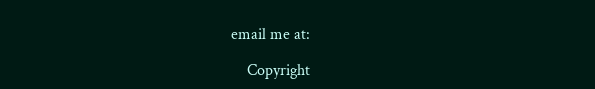email me at:

    Copyright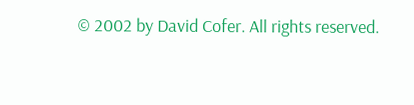© 2002 by David Cofer. All rights reserved.